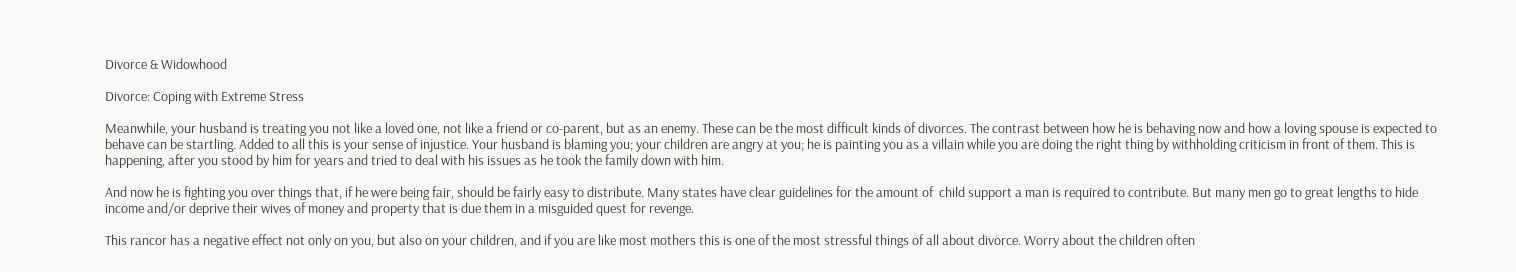Divorce & Widowhood

Divorce: Coping with Extreme Stress

Meanwhile, your husband is treating you not like a loved one, not like a friend or co-parent, but as an enemy. These can be the most difficult kinds of divorces. The contrast between how he is behaving now and how a loving spouse is expected to behave can be startling. Added to all this is your sense of injustice. Your husband is blaming you; your children are angry at you; he is painting you as a villain while you are doing the right thing by withholding criticism in front of them. This is happening, after you stood by him for years and tried to deal with his issues as he took the family down with him.

And now he is fighting you over things that, if he were being fair, should be fairly easy to distribute. Many states have clear guidelines for the amount of  child support a man is required to contribute. But many men go to great lengths to hide income and/or deprive their wives of money and property that is due them in a misguided quest for revenge.

This rancor has a negative effect not only on you, but also on your children, and if you are like most mothers this is one of the most stressful things of all about divorce. Worry about the children often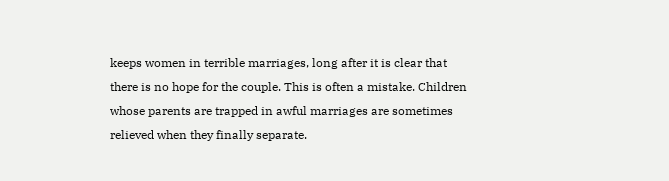keeps women in terrible marriages, long after it is clear that there is no hope for the couple. This is often a mistake. Children whose parents are trapped in awful marriages are sometimes relieved when they finally separate.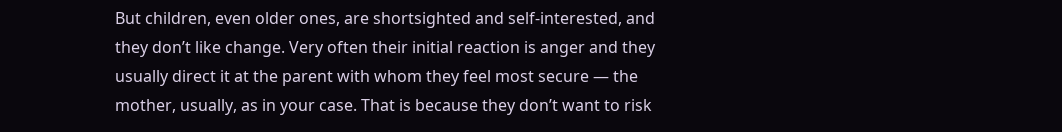But children, even older ones, are shortsighted and self-interested, and they don’t like change. Very often their initial reaction is anger and they usually direct it at the parent with whom they feel most secure — the mother, usually, as in your case. That is because they don’t want to risk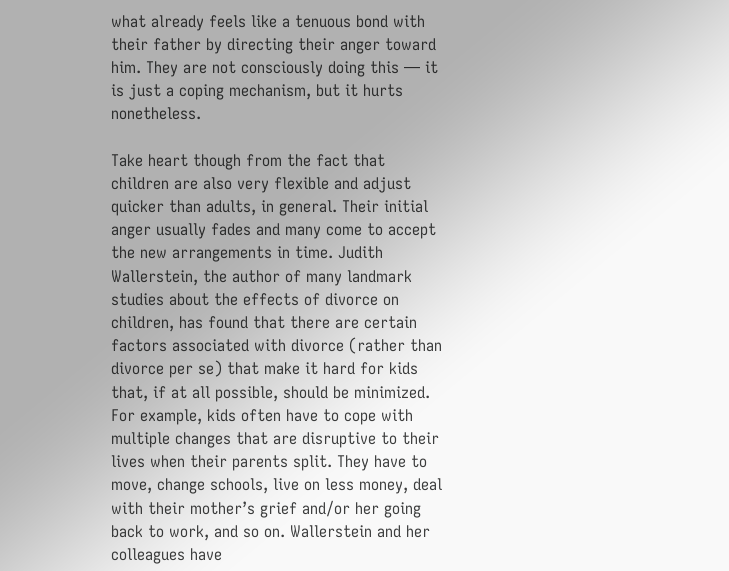what already feels like a tenuous bond with their father by directing their anger toward him. They are not consciously doing this — it is just a coping mechanism, but it hurts nonetheless.

Take heart though from the fact that children are also very flexible and adjust quicker than adults, in general. Their initial anger usually fades and many come to accept the new arrangements in time. Judith Wallerstein, the author of many landmark studies about the effects of divorce on children, has found that there are certain factors associated with divorce (rather than divorce per se) that make it hard for kids that, if at all possible, should be minimized. For example, kids often have to cope with multiple changes that are disruptive to their lives when their parents split. They have to move, change schools, live on less money, deal with their mother’s grief and/or her going back to work, and so on. Wallerstein and her colleagues have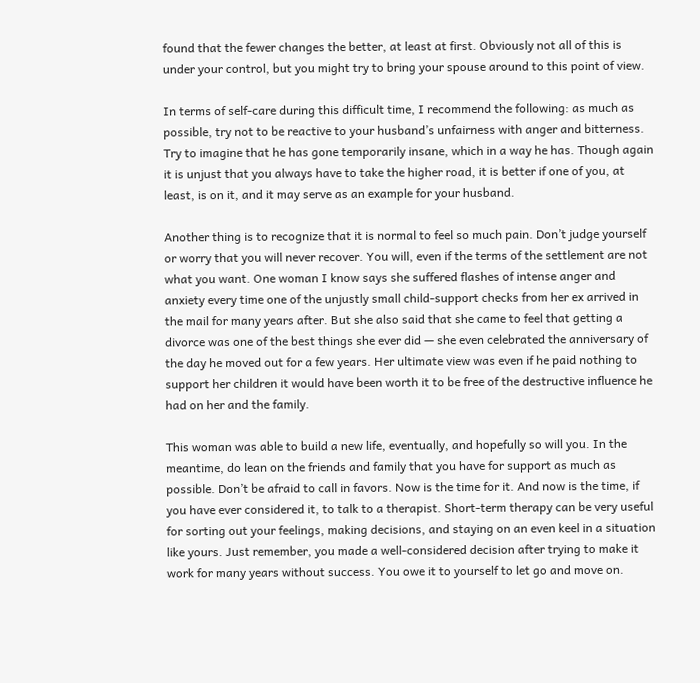found that the fewer changes the better, at least at first. Obviously not all of this is under your control, but you might try to bring your spouse around to this point of view.

In terms of self-care during this difficult time, I recommend the following: as much as possible, try not to be reactive to your husband’s unfairness with anger and bitterness. Try to imagine that he has gone temporarily insane, which in a way he has. Though again it is unjust that you always have to take the higher road, it is better if one of you, at least, is on it, and it may serve as an example for your husband.

Another thing is to recognize that it is normal to feel so much pain. Don’t judge yourself or worry that you will never recover. You will, even if the terms of the settlement are not what you want. One woman I know says she suffered flashes of intense anger and anxiety every time one of the unjustly small child-support checks from her ex arrived in the mail for many years after. But she also said that she came to feel that getting a divorce was one of the best things she ever did — she even celebrated the anniversary of the day he moved out for a few years. Her ultimate view was even if he paid nothing to support her children it would have been worth it to be free of the destructive influence he had on her and the family.

This woman was able to build a new life, eventually, and hopefully so will you. In the meantime, do lean on the friends and family that you have for support as much as possible. Don’t be afraid to call in favors. Now is the time for it. And now is the time, if you have ever considered it, to talk to a therapist. Short-term therapy can be very useful for sorting out your feelings, making decisions, and staying on an even keel in a situation like yours. Just remember, you made a well-considered decision after trying to make it work for many years without success. You owe it to yourself to let go and move on.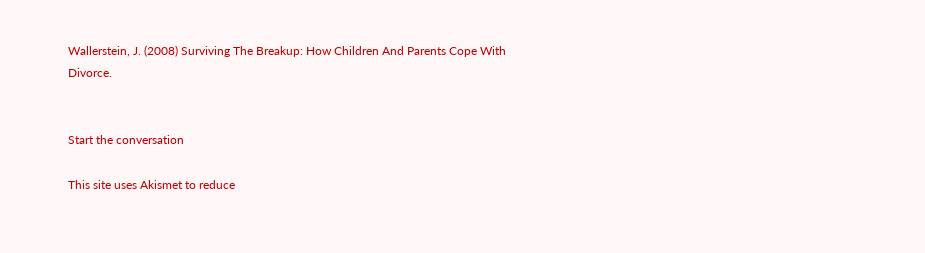Wallerstein, J. (2008) Surviving The Breakup: How Children And Parents Cope With Divorce.


Start the conversation

This site uses Akismet to reduce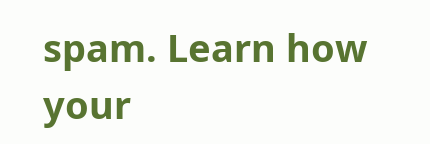spam. Learn how your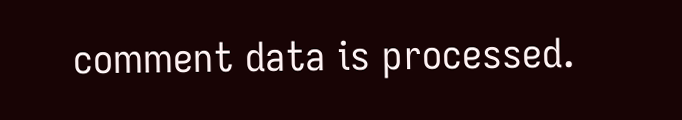comment data is processed.